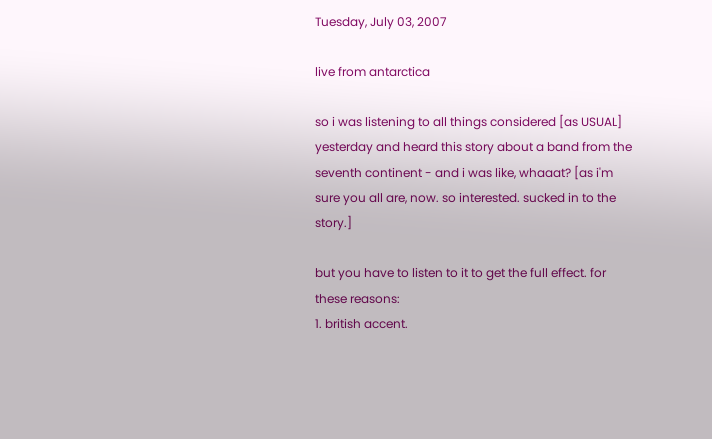Tuesday, July 03, 2007

live from antarctica

so i was listening to all things considered [as USUAL] yesterday and heard this story about a band from the seventh continent - and i was like, whaaat? [as i'm sure you all are, now. so interested. sucked in to the story.]

but you have to listen to it to get the full effect. for these reasons:
1. british accent.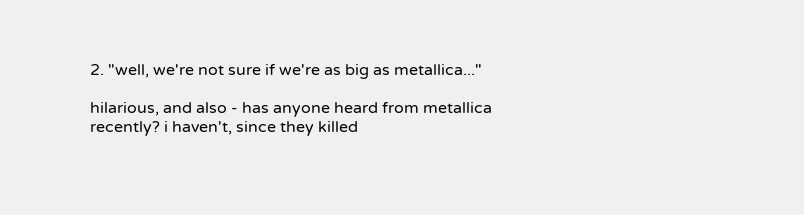2. "well, we're not sure if we're as big as metallica..."

hilarious, and also - has anyone heard from metallica recently? i haven't, since they killed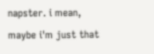napster. i mean, maybe i'm just that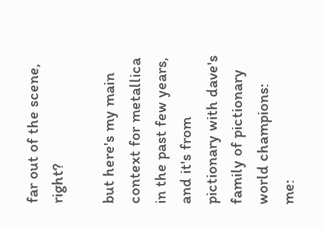far out of the scene, right?

but here's my main context for metallica in the past few years, and it's from pictionary with dave's family of pictionary world champions:
me: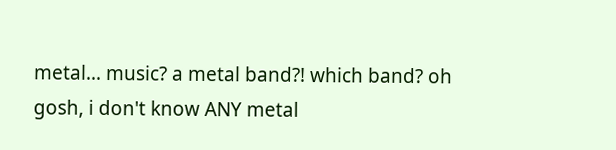metal... music? a metal band?! which band? oh gosh, i don't know ANY metal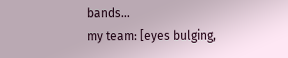bands...
my team: [eyes bulging,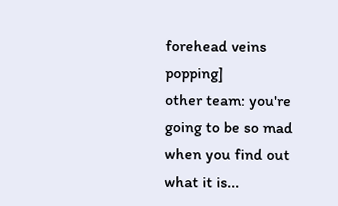forehead veins popping]
other team: you're going to be so mad when you find out what it is...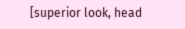[superior look, head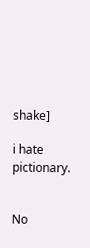shake]

i hate pictionary.


No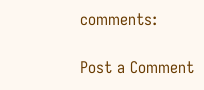comments:

Post a Comment